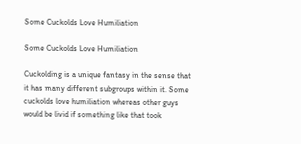Some Cuckolds Love Humiliation

Some Cuckolds Love Humiliation

Cuckolding is a unique fantasy in the sense that it has many different subgroups within it. Some cuckolds love humiliation whereas other guys would be livid if something like that took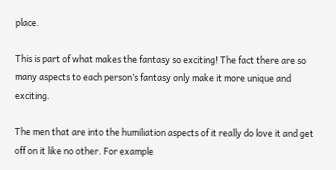place.

This is part of what makes the fantasy so exciting! The fact there are so many aspects to each person’s fantasy only make it more unique and exciting.

The men that are into the humiliation aspects of it really do love it and get off on it like no other. For example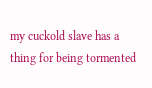my cuckold slave has a thing for being tormented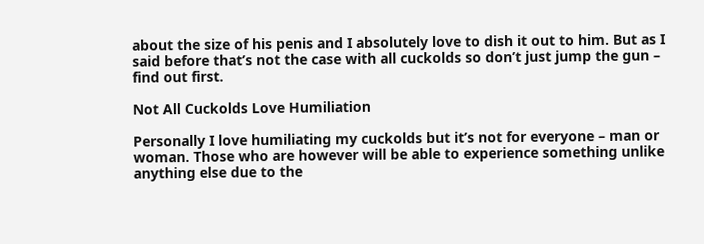about the size of his penis and I absolutely love to dish it out to him. But as I said before that’s not the case with all cuckolds so don’t just jump the gun – find out first.

Not All Cuckolds Love Humiliation

Personally I love humiliating my cuckolds but it’s not for everyone – man or woman. Those who are however will be able to experience something unlike anything else due to the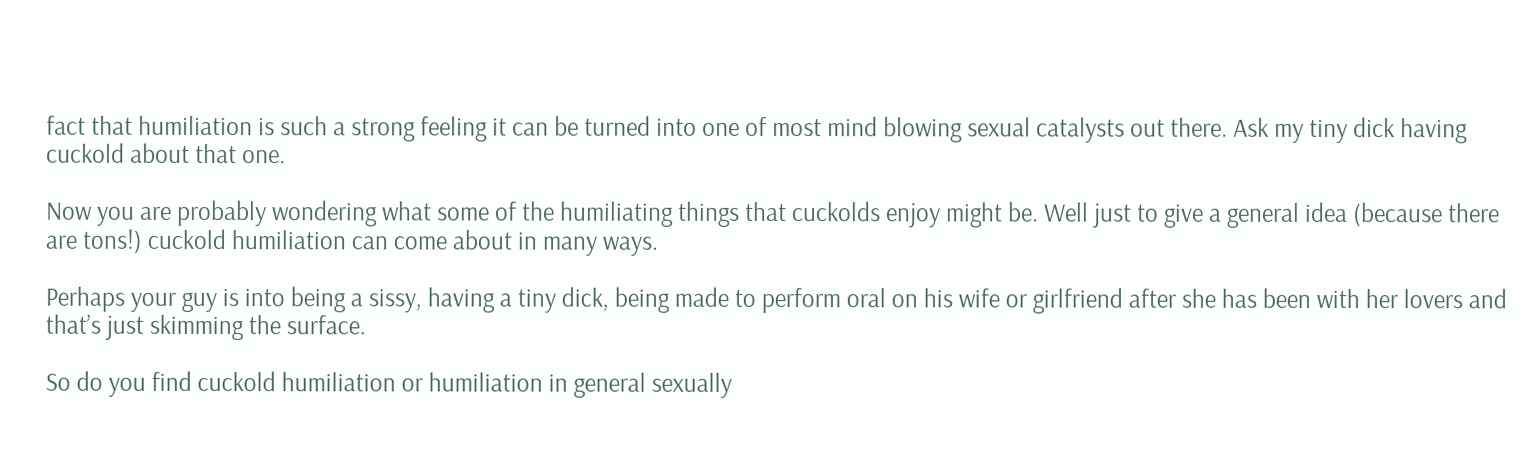fact that humiliation is such a strong feeling it can be turned into one of most mind blowing sexual catalysts out there. Ask my tiny dick having cuckold about that one.

Now you are probably wondering what some of the humiliating things that cuckolds enjoy might be. Well just to give a general idea (because there are tons!) cuckold humiliation can come about in many ways.

Perhaps your guy is into being a sissy, having a tiny dick, being made to perform oral on his wife or girlfriend after she has been with her lovers and that’s just skimming the surface.

So do you find cuckold humiliation or humiliation in general sexually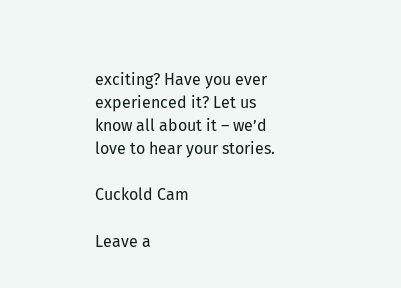exciting? Have you ever experienced it? Let us know all about it – we’d love to hear your stories.

Cuckold Cam

Leave a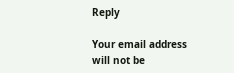Reply

Your email address will not be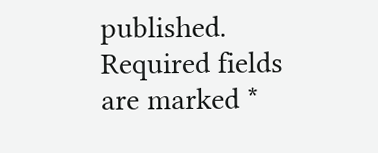published. Required fields are marked *